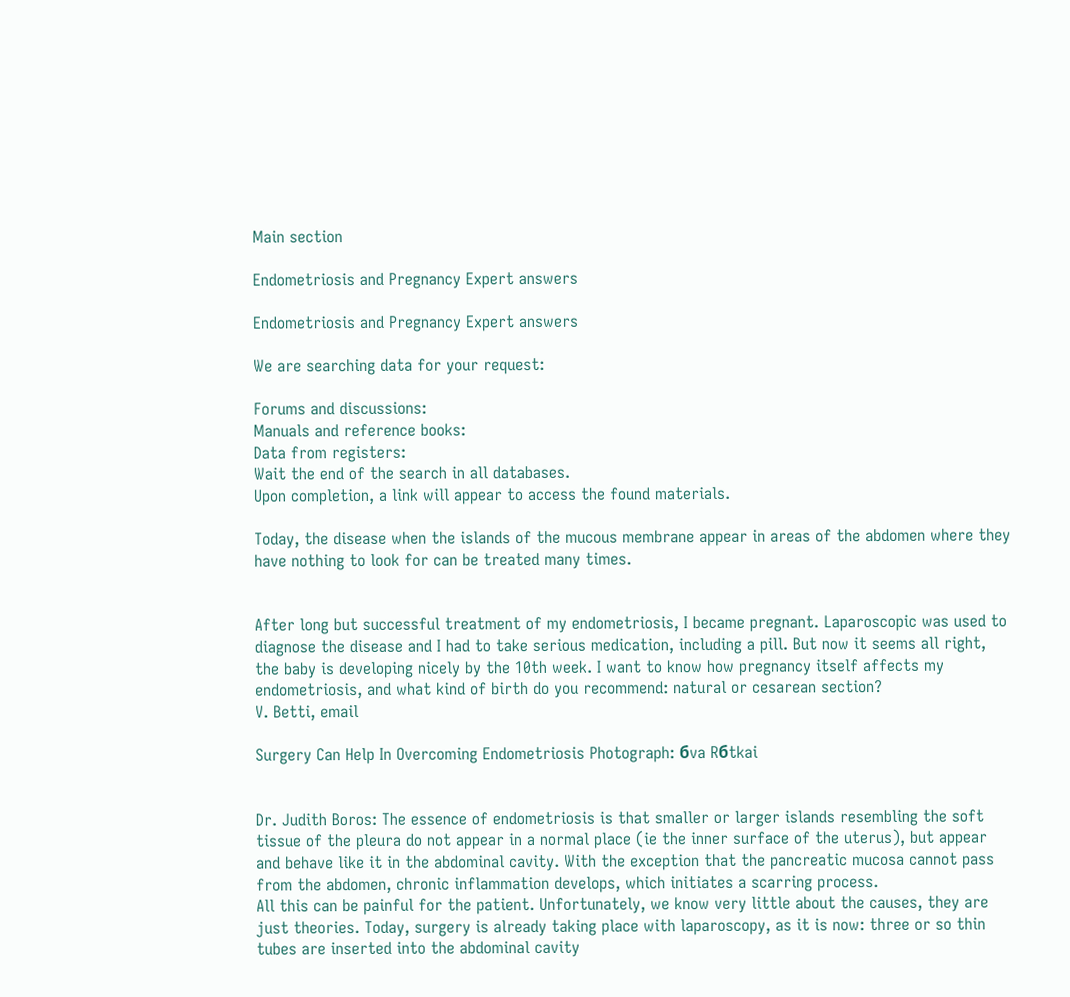Main section

Endometriosis and Pregnancy Expert answers

Endometriosis and Pregnancy Expert answers

We are searching data for your request:

Forums and discussions:
Manuals and reference books:
Data from registers:
Wait the end of the search in all databases.
Upon completion, a link will appear to access the found materials.

Today, the disease when the islands of the mucous membrane appear in areas of the abdomen where they have nothing to look for can be treated many times.


After long but successful treatment of my endometriosis, I became pregnant. Laparoscopic was used to diagnose the disease and I had to take serious medication, including a pill. But now it seems all right, the baby is developing nicely by the 10th week. I want to know how pregnancy itself affects my endometriosis, and what kind of birth do you recommend: natural or cesarean section?
V. Betti, email

Surgery Can Help In Overcoming Endometriosis Photograph: бva Rбtkai


Dr. Judith Boros: The essence of endometriosis is that smaller or larger islands resembling the soft tissue of the pleura do not appear in a normal place (ie the inner surface of the uterus), but appear and behave like it in the abdominal cavity. With the exception that the pancreatic mucosa cannot pass from the abdomen, chronic inflammation develops, which initiates a scarring process.
All this can be painful for the patient. Unfortunately, we know very little about the causes, they are just theories. Today, surgery is already taking place with laparoscopy, as it is now: three or so thin tubes are inserted into the abdominal cavity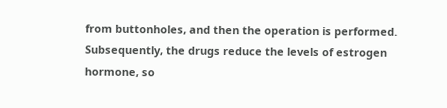from buttonholes, and then the operation is performed. Subsequently, the drugs reduce the levels of estrogen hormone, so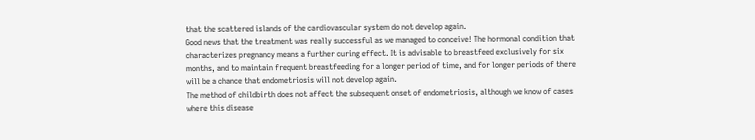that the scattered islands of the cardiovascular system do not develop again.
Good news that the treatment was really successful as we managed to conceive! The hormonal condition that characterizes pregnancy means a further curing effect. It is advisable to breastfeed exclusively for six months, and to maintain frequent breastfeeding for a longer period of time, and for longer periods of there will be a chance that endometriosis will not develop again.
The method of childbirth does not affect the subsequent onset of endometriosis, although we know of cases where this disease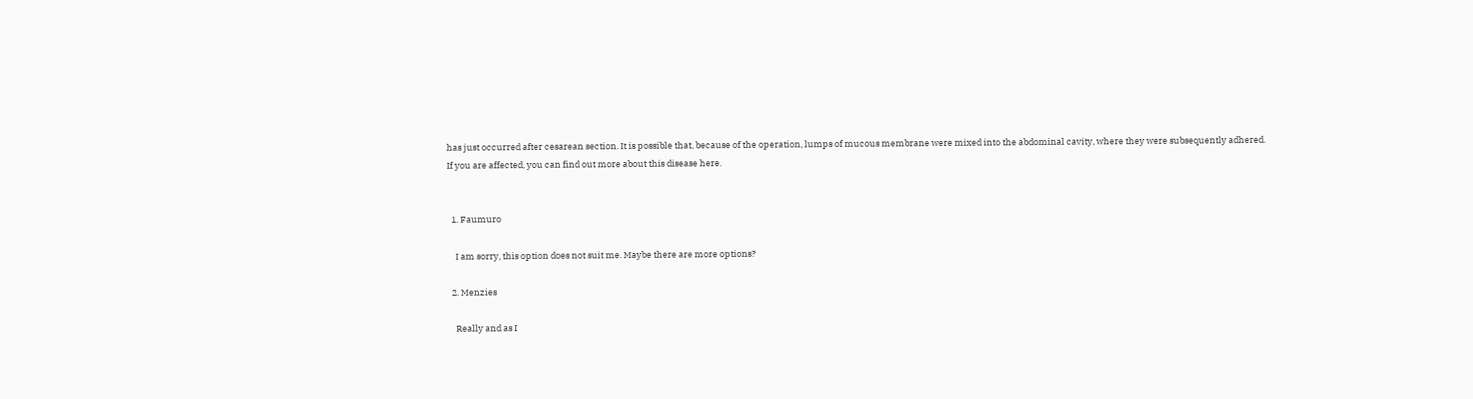has just occurred after cesarean section. It is possible that, because of the operation, lumps of mucous membrane were mixed into the abdominal cavity, where they were subsequently adhered.
If you are affected, you can find out more about this disease here.


  1. Faumuro

    I am sorry, this option does not suit me. Maybe there are more options?

  2. Menzies

    Really and as I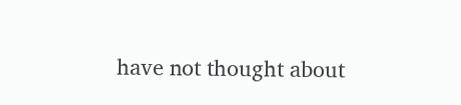have not thought about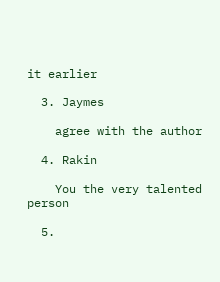it earlier

  3. Jaymes

    agree with the author

  4. Rakin

    You the very talented person

  5.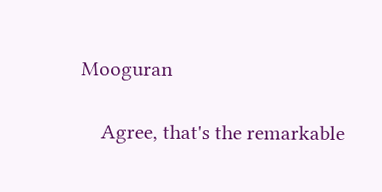Mooguran

    Agree, that's the remarkable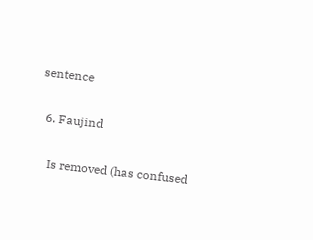sentence

  6. Faujind

    Is removed (has confused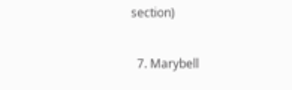section)

  7. Marybell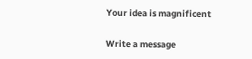Your idea is magnificent

Write a message